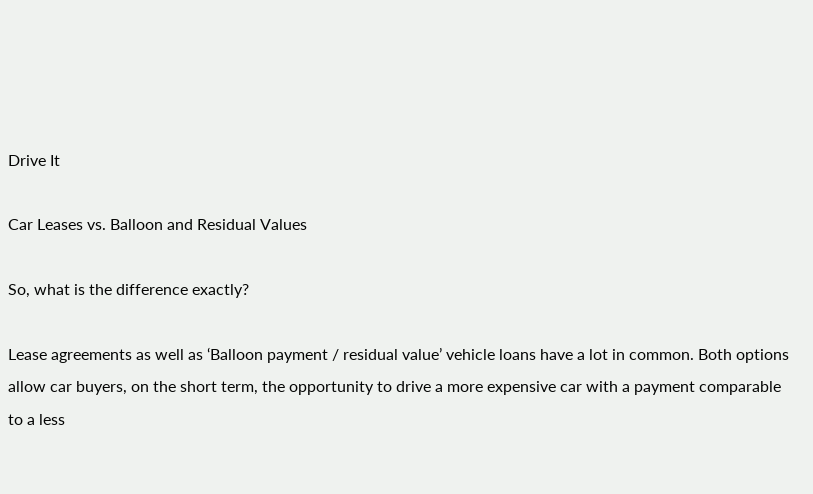Drive It

Car Leases vs. Balloon and Residual Values

So, what is the difference exactly?

Lease agreements as well as ‘Balloon payment / residual value’ vehicle loans have a lot in common. Both options allow car buyers, on the short term, the opportunity to drive a more expensive car with a payment comparable to a less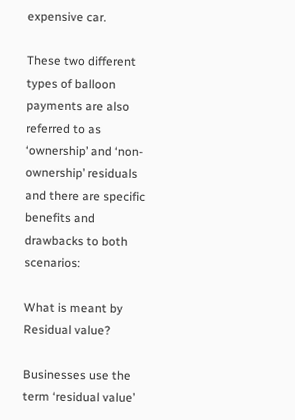expensive car.

These two different types of balloon payments are also referred to as ‘ownership’ and ‘non-ownership’ residuals and there are specific benefits and drawbacks to both scenarios:

What is meant by Residual value?

Businesses use the term ‘residual value’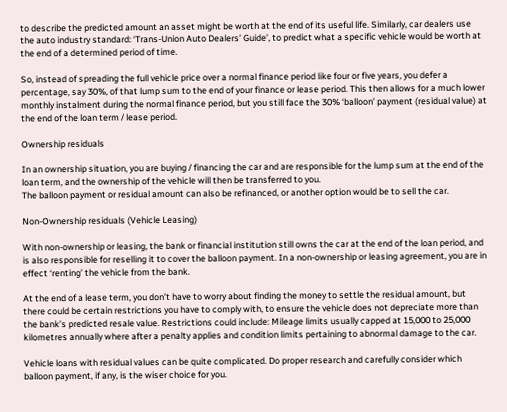to describe the predicted amount an asset might be worth at the end of its useful life. Similarly, car dealers use the auto industry standard: ‘Trans-Union Auto Dealers’ Guide’, to predict what a specific vehicle would be worth at the end of a determined period of time.

So, instead of spreading the full vehicle price over a normal finance period like four or five years, you defer a percentage, say 30%, of that lump sum to the end of your finance or lease period. This then allows for a much lower monthly instalment during the normal finance period, but you still face the 30% ‘balloon’ payment (residual value) at the end of the loan term / lease period.

Ownership residuals

In an ownership situation, you are buying / financing the car and are responsible for the lump sum at the end of the loan term, and the ownership of the vehicle will then be transferred to you.
The balloon payment or residual amount can also be refinanced, or another option would be to sell the car.

Non-Ownership residuals (Vehicle Leasing)

With non-ownership or leasing, the bank or financial institution still owns the car at the end of the loan period, and is also responsible for reselling it to cover the balloon payment. In a non-ownership or leasing agreement, you are in effect ‘renting’ the vehicle from the bank.

At the end of a lease term, you don’t have to worry about finding the money to settle the residual amount, but there could be certain restrictions you have to comply with, to ensure the vehicle does not depreciate more than the bank’s predicted resale value. Restrictions could include: Mileage limits usually capped at 15,000 to 25,000 kilometres annually where after a penalty applies and condition limits pertaining to abnormal damage to the car.

Vehicle loans with residual values can be quite complicated. Do proper research and carefully consider which balloon payment, if any, is the wiser choice for you.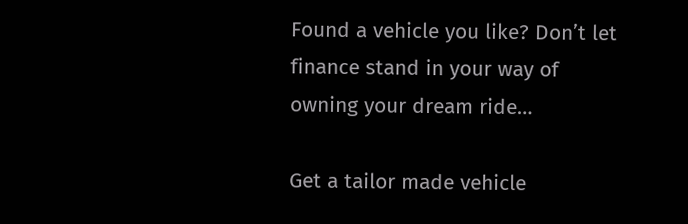Found a vehicle you like? Don’t let finance stand in your way of owning your dream ride…

Get a tailor made vehicle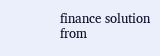finance solution from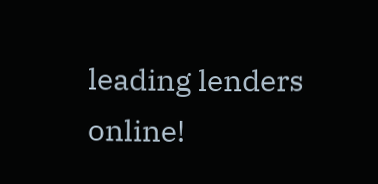leading lenders online!